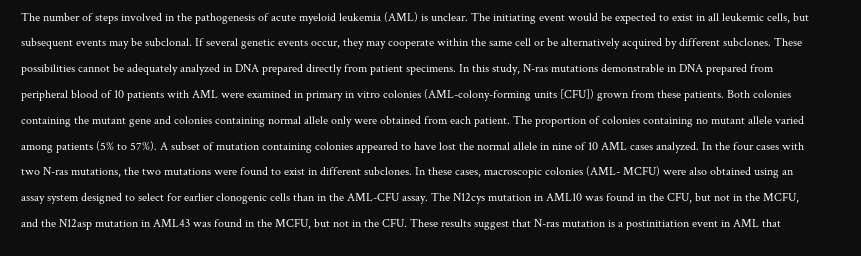The number of steps involved in the pathogenesis of acute myeloid leukemia (AML) is unclear. The initiating event would be expected to exist in all leukemic cells, but subsequent events may be subclonal. If several genetic events occur, they may cooperate within the same cell or be alternatively acquired by different subclones. These possibilities cannot be adequately analyzed in DNA prepared directly from patient specimens. In this study, N-ras mutations demonstrable in DNA prepared from peripheral blood of 10 patients with AML were examined in primary in vitro colonies (AML-colony-forming units [CFU]) grown from these patients. Both colonies containing the mutant gene and colonies containing normal allele only were obtained from each patient. The proportion of colonies containing no mutant allele varied among patients (5% to 57%). A subset of mutation containing colonies appeared to have lost the normal allele in nine of 10 AML cases analyzed. In the four cases with two N-ras mutations, the two mutations were found to exist in different subclones. In these cases, macroscopic colonies (AML- MCFU) were also obtained using an assay system designed to select for earlier clonogenic cells than in the AML-CFU assay. The N12cys mutation in AML10 was found in the CFU, but not in the MCFU, and the N12asp mutation in AML43 was found in the MCFU, but not in the CFU. These results suggest that N-ras mutation is a postinitiation event in AML that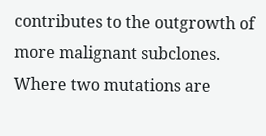contributes to the outgrowth of more malignant subclones. Where two mutations are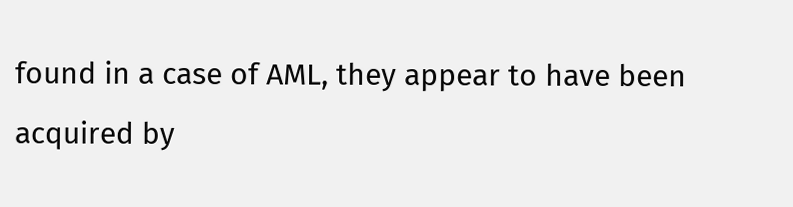found in a case of AML, they appear to have been acquired by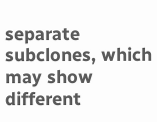separate subclones, which may show different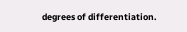degrees of differentiation.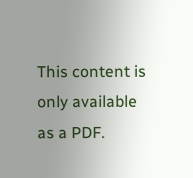This content is only available as a PDF.